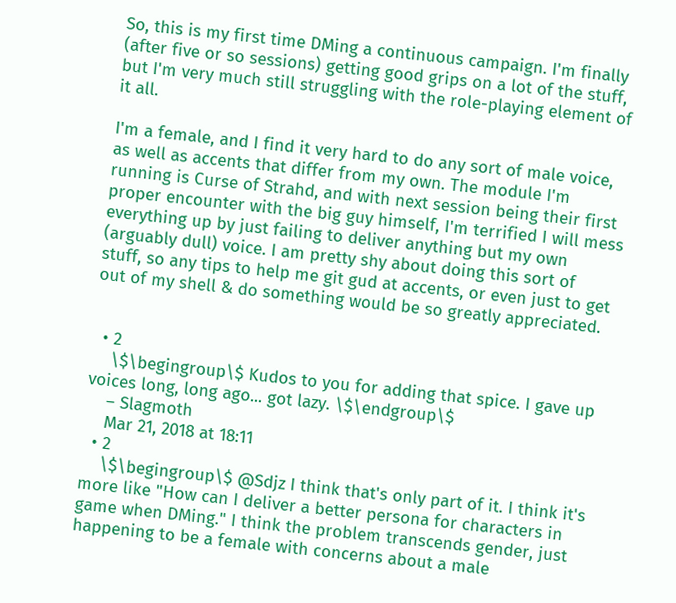So, this is my first time DMing a continuous campaign. I'm finally (after five or so sessions) getting good grips on a lot of the stuff, but I'm very much still struggling with the role-playing element of it all.

I'm a female, and I find it very hard to do any sort of male voice, as well as accents that differ from my own. The module I'm running is Curse of Strahd, and with next session being their first proper encounter with the big guy himself, I'm terrified I will mess everything up by just failing to deliver anything but my own (arguably dull) voice. I am pretty shy about doing this sort of stuff, so any tips to help me git gud at accents, or even just to get out of my shell & do something would be so greatly appreciated.


  • 2
    \$\begingroup\$ Kudos to you for adding that spice. I gave up voices long, long ago... got lazy. \$\endgroup\$
    – Slagmoth
    Mar 21, 2018 at 18:11
  • 2
    \$\begingroup\$ @Sdjz I think that's only part of it. I think it's more like "How can I deliver a better persona for characters in game when DMing." I think the problem transcends gender, just happening to be a female with concerns about a male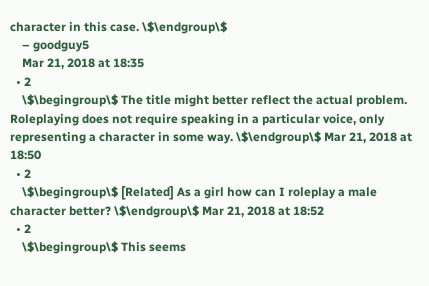character in this case. \$\endgroup\$
    – goodguy5
    Mar 21, 2018 at 18:35
  • 2
    \$\begingroup\$ The title might better reflect the actual problem. Roleplaying does not require speaking in a particular voice, only representing a character in some way. \$\endgroup\$ Mar 21, 2018 at 18:50
  • 2
    \$\begingroup\$ [Related] As a girl how can I roleplay a male character better? \$\endgroup\$ Mar 21, 2018 at 18:52
  • 2
    \$\begingroup\$ This seems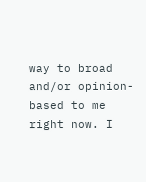way to broad and/or opinion-based to me right now. I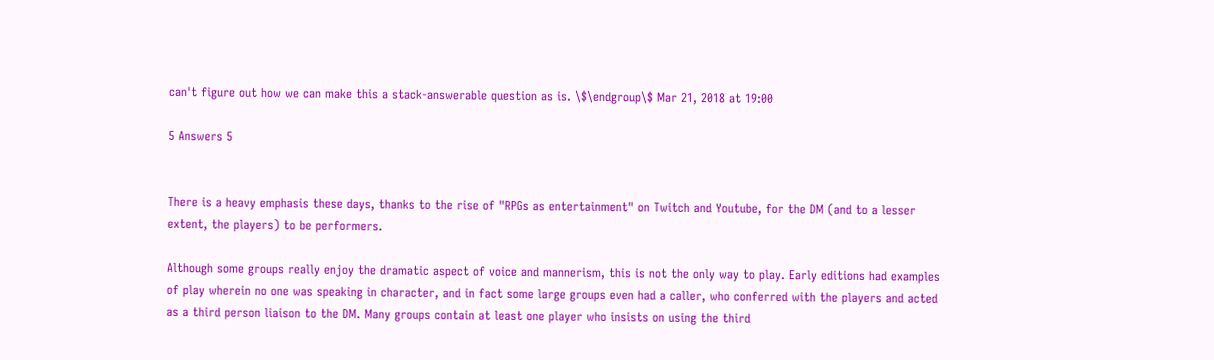can't figure out how we can make this a stack-answerable question as is. \$\endgroup\$ Mar 21, 2018 at 19:00

5 Answers 5


There is a heavy emphasis these days, thanks to the rise of "RPGs as entertainment" on Twitch and Youtube, for the DM (and to a lesser extent, the players) to be performers.

Although some groups really enjoy the dramatic aspect of voice and mannerism, this is not the only way to play. Early editions had examples of play wherein no one was speaking in character, and in fact some large groups even had a caller, who conferred with the players and acted as a third person liaison to the DM. Many groups contain at least one player who insists on using the third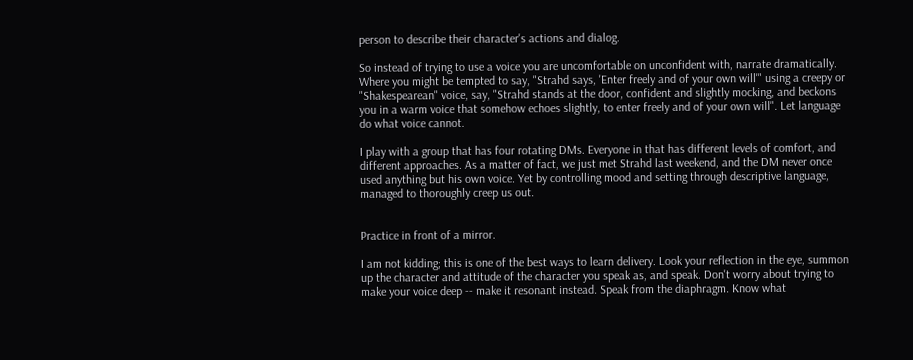person to describe their character's actions and dialog.

So instead of trying to use a voice you are uncomfortable on unconfident with, narrate dramatically. Where you might be tempted to say, "Strahd says, 'Enter freely and of your own will'" using a creepy or "Shakespearean" voice, say, "Strahd stands at the door, confident and slightly mocking, and beckons you in a warm voice that somehow echoes slightly, to enter freely and of your own will". Let language do what voice cannot.

I play with a group that has four rotating DMs. Everyone in that has different levels of comfort, and different approaches. As a matter of fact, we just met Strahd last weekend, and the DM never once used anything but his own voice. Yet by controlling mood and setting through descriptive language, managed to thoroughly creep us out.


Practice in front of a mirror.

I am not kidding; this is one of the best ways to learn delivery. Look your reflection in the eye, summon up the character and attitude of the character you speak as, and speak. Don't worry about trying to make your voice deep -- make it resonant instead. Speak from the diaphragm. Know what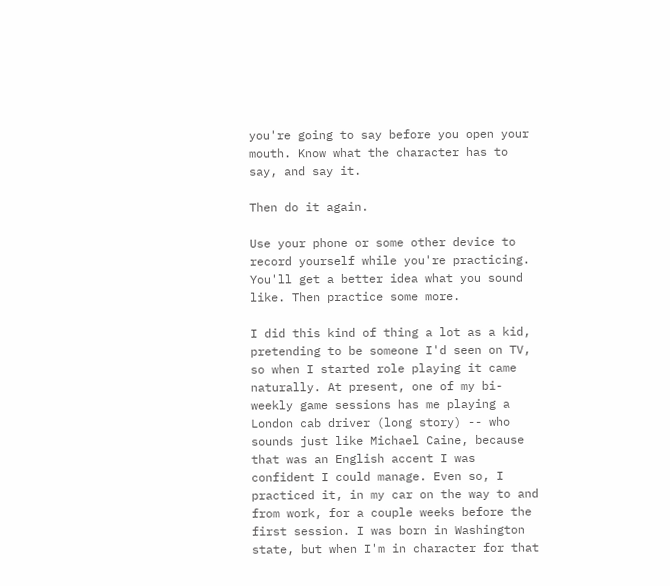you're going to say before you open your mouth. Know what the character has to say, and say it.

Then do it again.

Use your phone or some other device to record yourself while you're practicing. You'll get a better idea what you sound like. Then practice some more.

I did this kind of thing a lot as a kid, pretending to be someone I'd seen on TV, so when I started role playing it came naturally. At present, one of my bi-weekly game sessions has me playing a London cab driver (long story) -- who sounds just like Michael Caine, because that was an English accent I was confident I could manage. Even so, I practiced it, in my car on the way to and from work, for a couple weeks before the first session. I was born in Washington state, but when I'm in character for that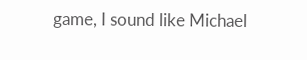game, I sound like Michael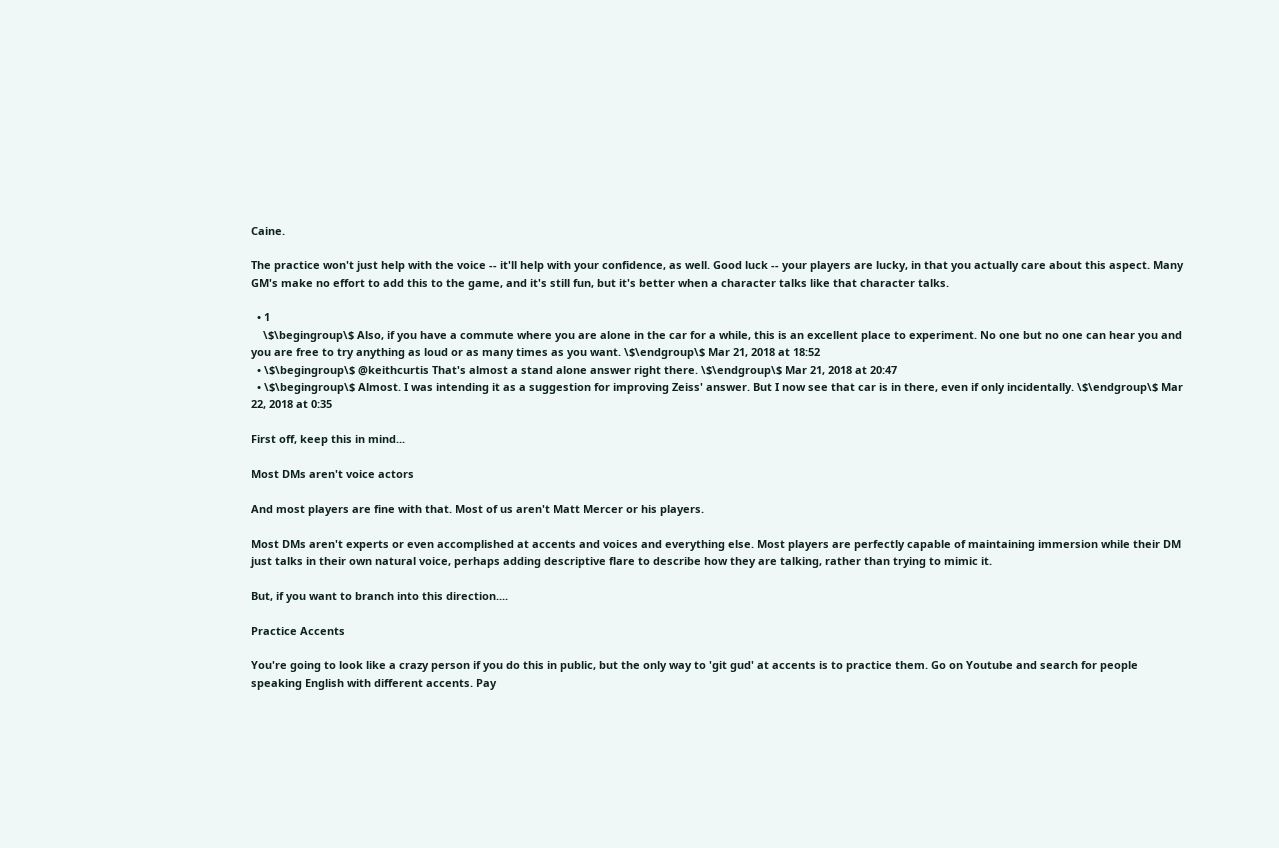Caine.

The practice won't just help with the voice -- it'll help with your confidence, as well. Good luck -- your players are lucky, in that you actually care about this aspect. Many GM's make no effort to add this to the game, and it's still fun, but it's better when a character talks like that character talks.

  • 1
    \$\begingroup\$ Also, if you have a commute where you are alone in the car for a while, this is an excellent place to experiment. No one but no one can hear you and you are free to try anything as loud or as many times as you want. \$\endgroup\$ Mar 21, 2018 at 18:52
  • \$\begingroup\$ @keithcurtis That's almost a stand alone answer right there. \$\endgroup\$ Mar 21, 2018 at 20:47
  • \$\begingroup\$ Almost. I was intending it as a suggestion for improving Zeiss' answer. But I now see that car is in there, even if only incidentally. \$\endgroup\$ Mar 22, 2018 at 0:35

First off, keep this in mind...

Most DMs aren't voice actors

And most players are fine with that. Most of us aren't Matt Mercer or his players.

Most DMs aren't experts or even accomplished at accents and voices and everything else. Most players are perfectly capable of maintaining immersion while their DM just talks in their own natural voice, perhaps adding descriptive flare to describe how they are talking, rather than trying to mimic it.

But, if you want to branch into this direction....

Practice Accents

You're going to look like a crazy person if you do this in public, but the only way to 'git gud' at accents is to practice them. Go on Youtube and search for people speaking English with different accents. Pay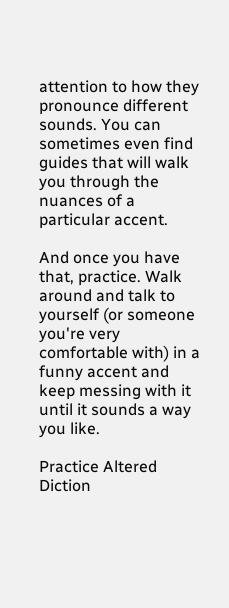attention to how they pronounce different sounds. You can sometimes even find guides that will walk you through the nuances of a particular accent.

And once you have that, practice. Walk around and talk to yourself (or someone you're very comfortable with) in a funny accent and keep messing with it until it sounds a way you like.

Practice Altered Diction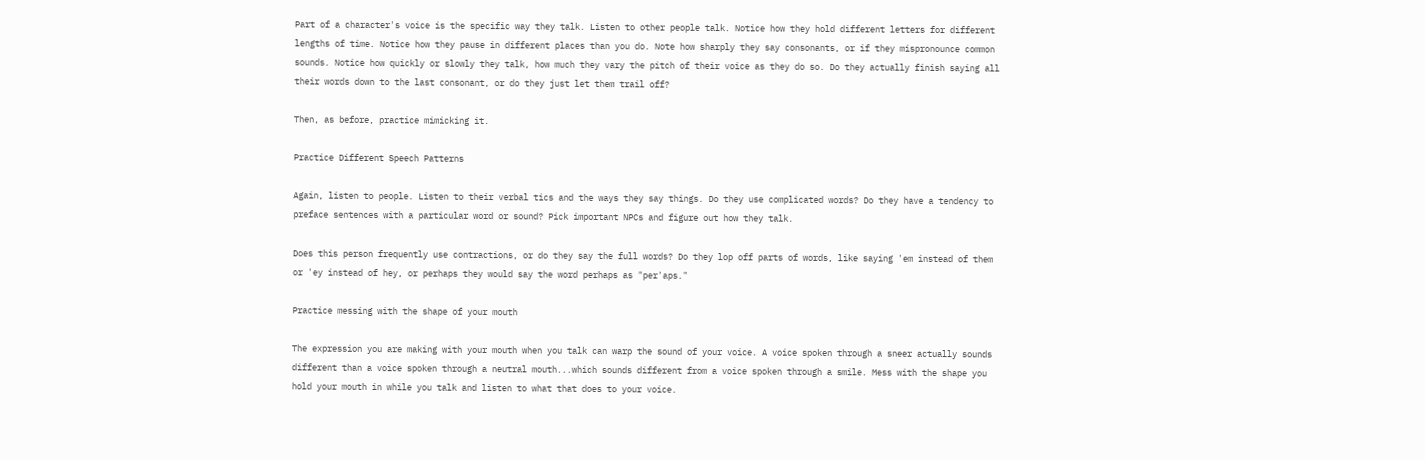Part of a character's voice is the specific way they talk. Listen to other people talk. Notice how they hold different letters for different lengths of time. Notice how they pause in different places than you do. Note how sharply they say consonants, or if they mispronounce common sounds. Notice how quickly or slowly they talk, how much they vary the pitch of their voice as they do so. Do they actually finish saying all their words down to the last consonant, or do they just let them trail off?

Then, as before, practice mimicking it.

Practice Different Speech Patterns

Again, listen to people. Listen to their verbal tics and the ways they say things. Do they use complicated words? Do they have a tendency to preface sentences with a particular word or sound? Pick important NPCs and figure out how they talk.

Does this person frequently use contractions, or do they say the full words? Do they lop off parts of words, like saying 'em instead of them or 'ey instead of hey, or perhaps they would say the word perhaps as "per'aps."

Practice messing with the shape of your mouth

The expression you are making with your mouth when you talk can warp the sound of your voice. A voice spoken through a sneer actually sounds different than a voice spoken through a neutral mouth...which sounds different from a voice spoken through a smile. Mess with the shape you hold your mouth in while you talk and listen to what that does to your voice.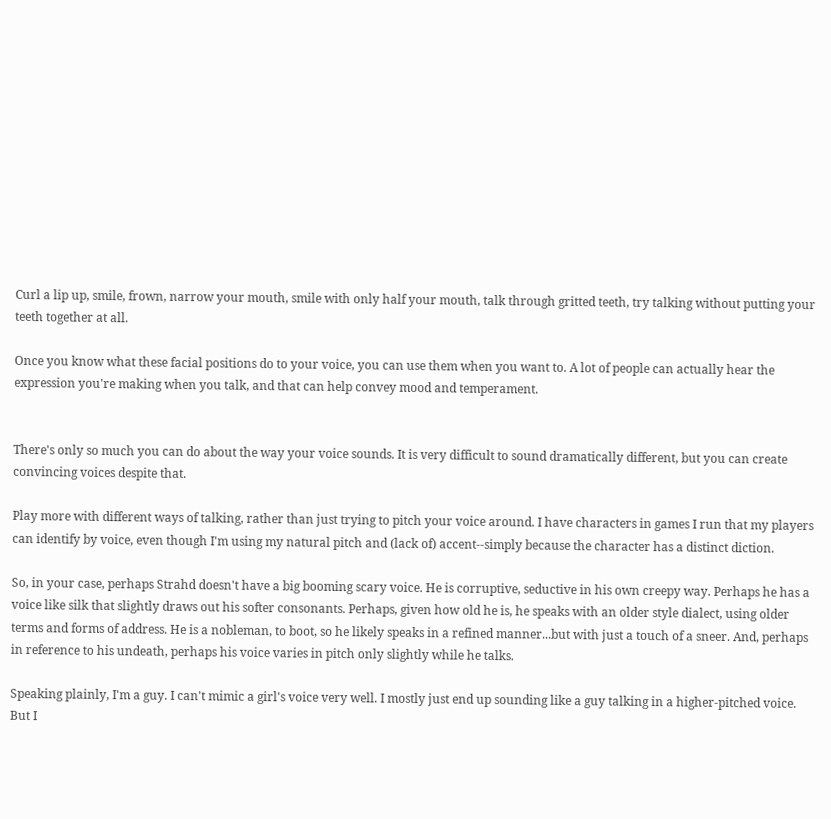Curl a lip up, smile, frown, narrow your mouth, smile with only half your mouth, talk through gritted teeth, try talking without putting your teeth together at all.

Once you know what these facial positions do to your voice, you can use them when you want to. A lot of people can actually hear the expression you're making when you talk, and that can help convey mood and temperament.


There's only so much you can do about the way your voice sounds. It is very difficult to sound dramatically different, but you can create convincing voices despite that.

Play more with different ways of talking, rather than just trying to pitch your voice around. I have characters in games I run that my players can identify by voice, even though I'm using my natural pitch and (lack of) accent--simply because the character has a distinct diction.

So, in your case, perhaps Strahd doesn't have a big booming scary voice. He is corruptive, seductive in his own creepy way. Perhaps he has a voice like silk that slightly draws out his softer consonants. Perhaps, given how old he is, he speaks with an older style dialect, using older terms and forms of address. He is a nobleman, to boot, so he likely speaks in a refined manner...but with just a touch of a sneer. And, perhaps in reference to his undeath, perhaps his voice varies in pitch only slightly while he talks.

Speaking plainly, I'm a guy. I can't mimic a girl's voice very well. I mostly just end up sounding like a guy talking in a higher-pitched voice. But I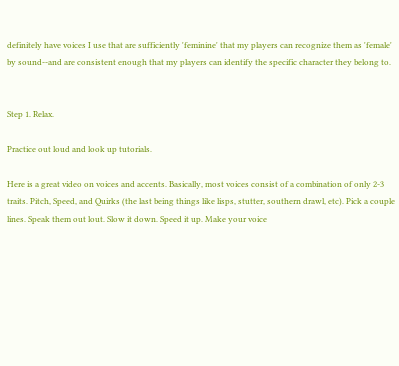definitely have voices I use that are sufficiently 'feminine' that my players can recognize them as 'female' by sound--and are consistent enough that my players can identify the specific character they belong to.


Step 1. Relax.

Practice out loud and look up tutorials.

Here is a great video on voices and accents. Basically, most voices consist of a combination of only 2-3 traits. Pitch, Speed, and Quirks (the last being things like lisps, stutter, southern drawl, etc). Pick a couple lines. Speak them out lout. Slow it down. Speed it up. Make your voice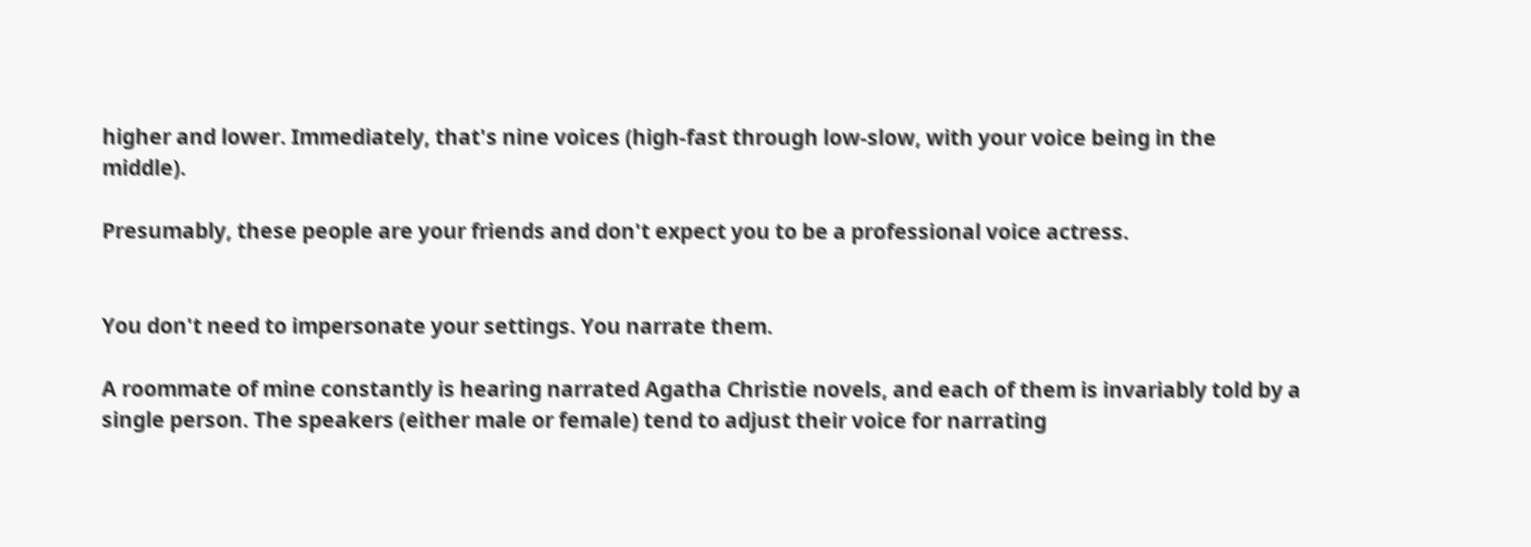higher and lower. Immediately, that's nine voices (high-fast through low-slow, with your voice being in the middle).

Presumably, these people are your friends and don't expect you to be a professional voice actress.


You don't need to impersonate your settings. You narrate them.

A roommate of mine constantly is hearing narrated Agatha Christie novels, and each of them is invariably told by a single person. The speakers (either male or female) tend to adjust their voice for narrating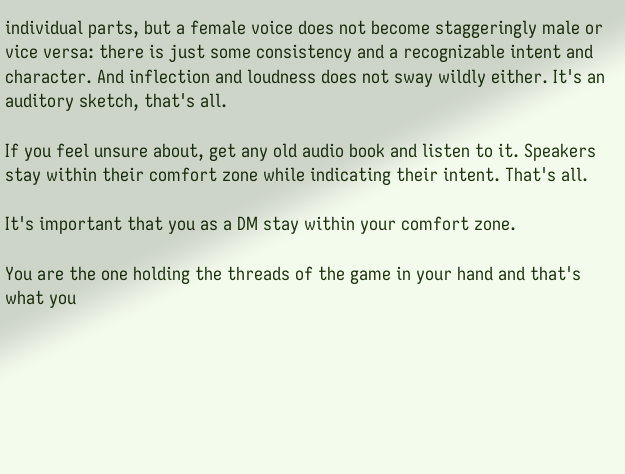individual parts, but a female voice does not become staggeringly male or vice versa: there is just some consistency and a recognizable intent and character. And inflection and loudness does not sway wildly either. It's an auditory sketch, that's all.

If you feel unsure about, get any old audio book and listen to it. Speakers stay within their comfort zone while indicating their intent. That's all.

It's important that you as a DM stay within your comfort zone.

You are the one holding the threads of the game in your hand and that's what you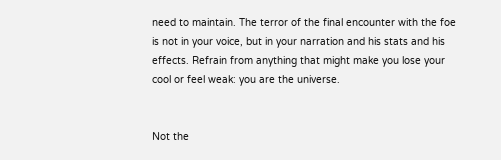need to maintain. The terror of the final encounter with the foe is not in your voice, but in your narration and his stats and his effects. Refrain from anything that might make you lose your cool or feel weak: you are the universe.


Not the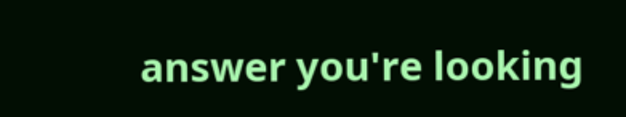answer you're looking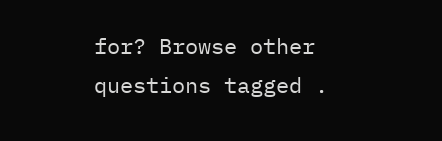for? Browse other questions tagged .